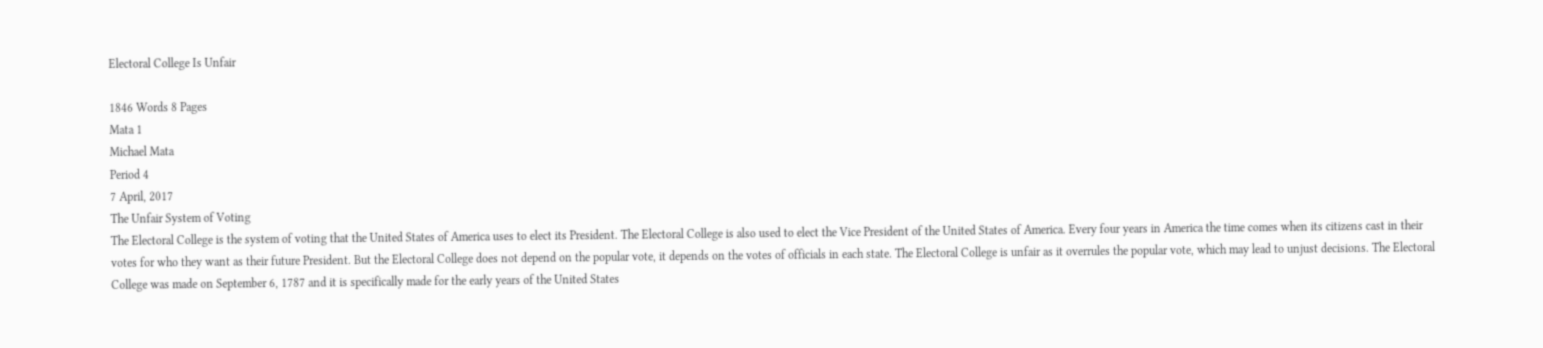Electoral College Is Unfair

1846 Words 8 Pages
Mata 1
Michael Mata
Period 4
7 April, 2017
The Unfair System of Voting
The Electoral College is the system of voting that the United States of America uses to elect its President. The Electoral College is also used to elect the Vice President of the United States of America. Every four years in America the time comes when its citizens cast in their votes for who they want as their future President. But the Electoral College does not depend on the popular vote, it depends on the votes of officials in each state. The Electoral College is unfair as it overrules the popular vote, which may lead to unjust decisions. The Electoral College was made on September 6, 1787 and it is specifically made for the early years of the United States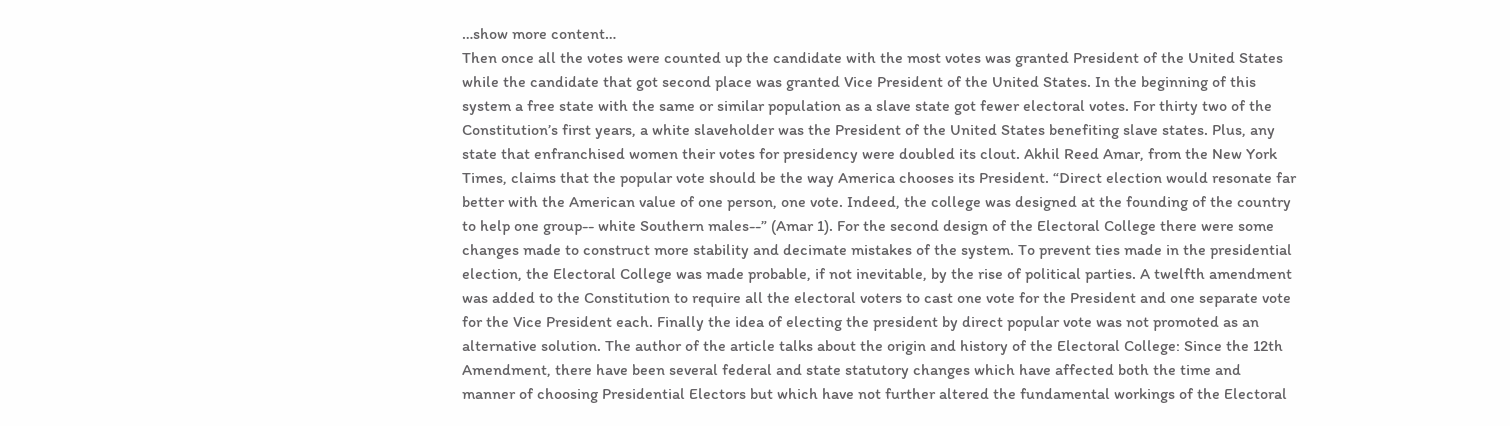…show more content…
Then once all the votes were counted up the candidate with the most votes was granted President of the United States while the candidate that got second place was granted Vice President of the United States. In the beginning of this system a free state with the same or similar population as a slave state got fewer electoral votes. For thirty two of the Constitution’s first years, a white slaveholder was the President of the United States benefiting slave states. Plus, any state that enfranchised women their votes for presidency were doubled its clout. Akhil Reed Amar, from the New York Times, claims that the popular vote should be the way America chooses its President. “Direct election would resonate far better with the American value of one person, one vote. Indeed, the college was designed at the founding of the country to help one group-- white Southern males--” (Amar 1). For the second design of the Electoral College there were some changes made to construct more stability and decimate mistakes of the system. To prevent ties made in the presidential election, the Electoral College was made probable, if not inevitable, by the rise of political parties. A twelfth amendment was added to the Constitution to require all the electoral voters to cast one vote for the President and one separate vote for the Vice President each. Finally the idea of electing the president by direct popular vote was not promoted as an alternative solution. The author of the article talks about the origin and history of the Electoral College: Since the 12th Amendment, there have been several federal and state statutory changes which have affected both the time and manner of choosing Presidential Electors but which have not further altered the fundamental workings of the Electoral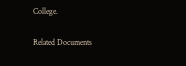College.

Related Documents